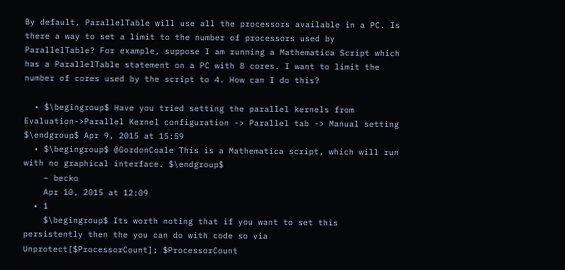By default, ParallelTable will use all the processors available in a PC. Is there a way to set a limit to the number of processors used by ParallelTable? For example, suppose I am running a Mathematica Script which has a ParallelTable statement on a PC with 8 cores. I want to limit the number of cores used by the script to 4. How can I do this?

  • $\begingroup$ Have you tried setting the parallel kernels from Evaluation->Parallel Kernel configuration -> Parallel tab -> Manual setting $\endgroup$ Apr 9, 2015 at 15:59
  • $\begingroup$ @GordonCoale This is a Mathematica script, which will run with no graphical interface. $\endgroup$
    – becko
    Apr 10, 2015 at 12:09
  • 1
    $\begingroup$ Its worth noting that if you want to set this persistently then the you can do with code so via Unprotect[$ProcessorCount]; $ProcessorCount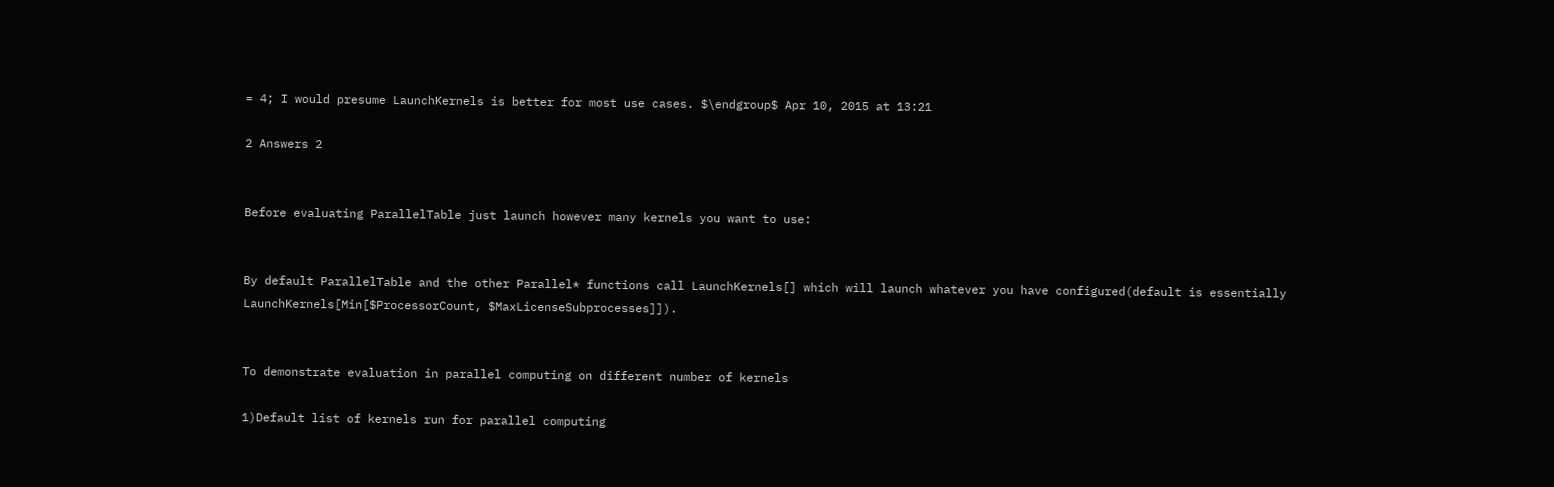= 4; I would presume LaunchKernels is better for most use cases. $\endgroup$ Apr 10, 2015 at 13:21

2 Answers 2


Before evaluating ParallelTable just launch however many kernels you want to use:


By default ParallelTable and the other Parallel* functions call LaunchKernels[] which will launch whatever you have configured(default is essentially LaunchKernels[Min[$ProcessorCount, $MaxLicenseSubprocesses]]).


To demonstrate evaluation in parallel computing on different number of kernels

1)Default list of kernels run for parallel computing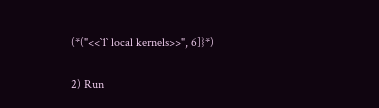(*("<<`1` local kernels>>", 6]}*)

2) Run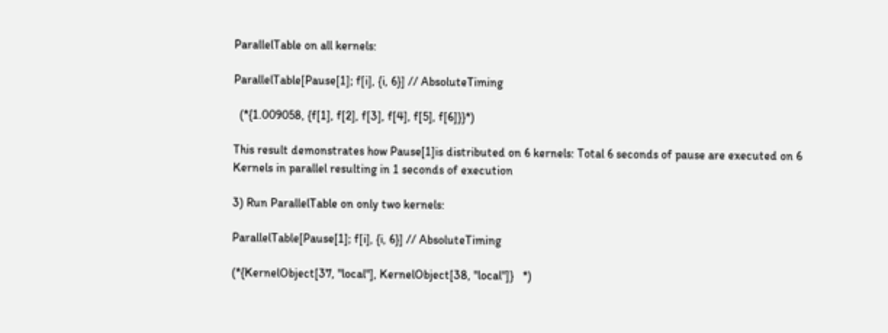ParallelTable on all kernels:

ParallelTable[Pause[1]; f[i], {i, 6}] // AbsoluteTiming

  (*{1.009058, {f[1], f[2], f[3], f[4], f[5], f[6]}}*)

This result demonstrates how Pause[1]is distributed on 6 kernels: Total 6 seconds of pause are executed on 6 Kernels in parallel resulting in 1 seconds of execution

3) Run ParallelTable on only two kernels:

ParallelTable[Pause[1]; f[i], {i, 6}] // AbsoluteTiming

(*{KernelObject[37, "local"], KernelObject[38, "local"]}   *)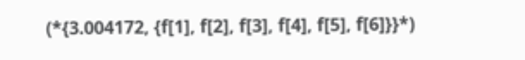(*{3.004172, {f[1], f[2], f[3], f[4], f[5], f[6]}}*)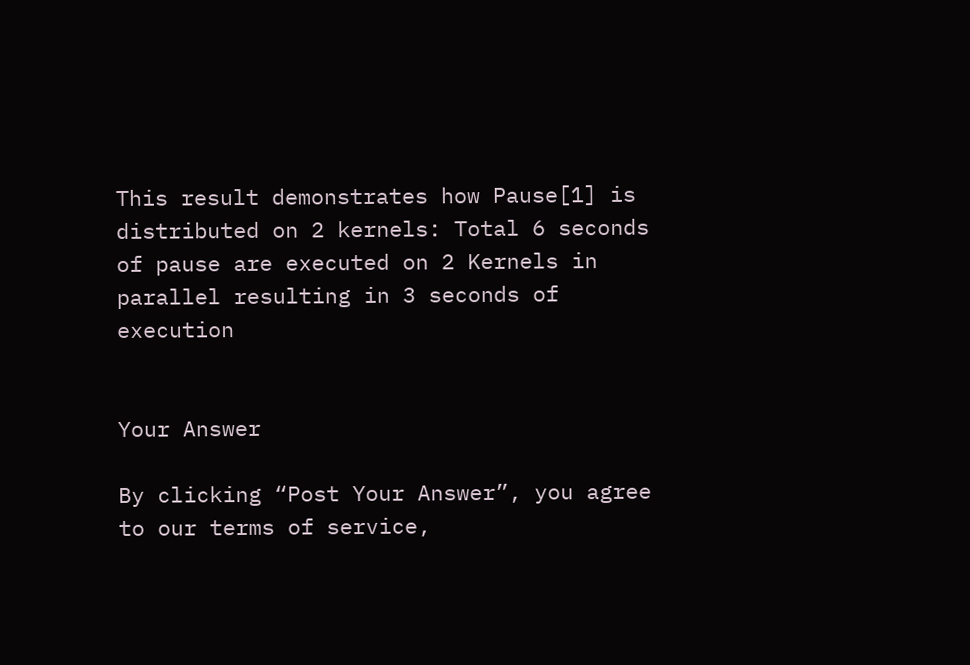This result demonstrates how Pause[1] is distributed on 2 kernels: Total 6 seconds of pause are executed on 2 Kernels in parallel resulting in 3 seconds of execution


Your Answer

By clicking “Post Your Answer”, you agree to our terms of service,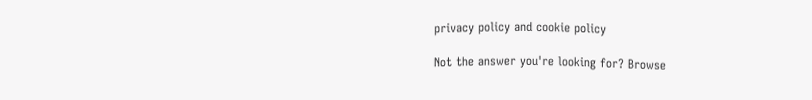privacy policy and cookie policy

Not the answer you're looking for? Browse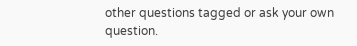other questions tagged or ask your own question.